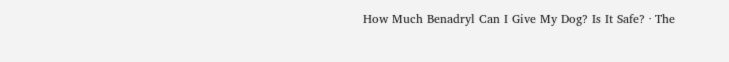How Much Benadryl Can I Give My Dog? Is It Safe? · The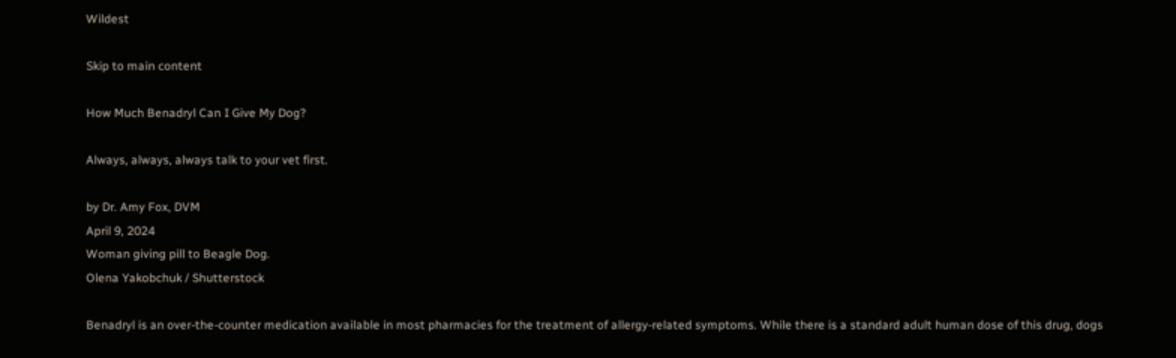Wildest

Skip to main content

How Much Benadryl Can I Give My Dog?

Always, always, always talk to your vet first.

by Dr. Amy Fox, DVM
April 9, 2024
Woman giving pill to Beagle Dog.
Olena Yakobchuk / Shutterstock

Benadryl is an over-the-counter medication available in most pharmacies for the treatment of allergy-related symptoms. While there is a standard adult human dose of this drug, dogs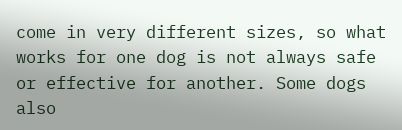come in very different sizes, so what works for one dog is not always safe or effective for another. Some dogs also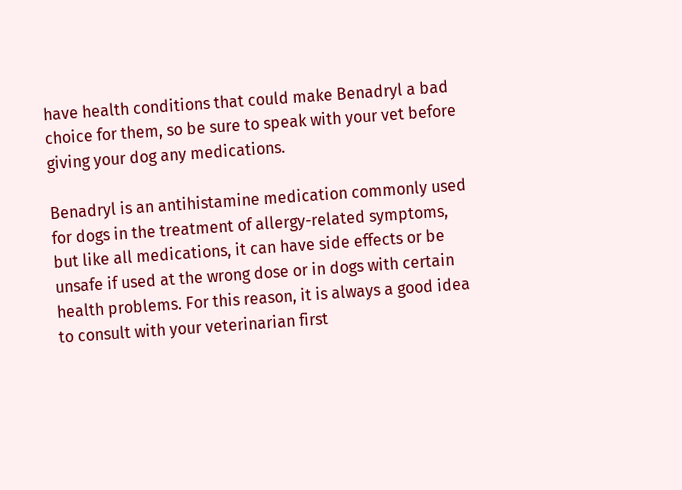have health conditions that could make Benadryl a bad choice for them, so be sure to speak with your vet before giving your dog any medications.

Benadryl is an antihistamine medication commonly used for dogs in the treatment of allergy-related symptoms, but like all medications, it can have side effects or be unsafe if used at the wrong dose or in dogs with certain health problems. For this reason, it is always a good idea to consult with your veterinarian first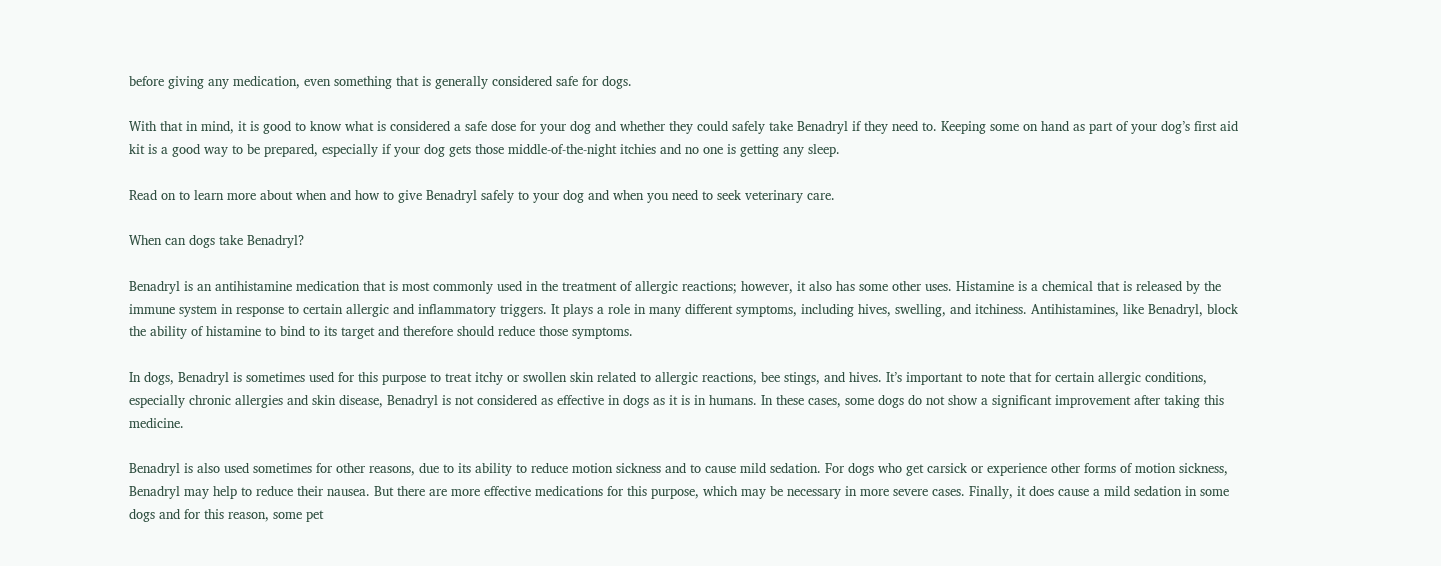before giving any medication, even something that is generally considered safe for dogs.

With that in mind, it is good to know what is considered a safe dose for your dog and whether they could safely take Benadryl if they need to. Keeping some on hand as part of your dog’s first aid kit is a good way to be prepared, especially if your dog gets those middle-of-the-night itchies and no one is getting any sleep.

Read on to learn more about when and how to give Benadryl safely to your dog and when you need to seek veterinary care.

When can dogs take Benadryl?

Benadryl is an antihistamine medication that is most commonly used in the treatment of allergic reactions; however, it also has some other uses. Histamine is a chemical that is released by the immune system in response to certain allergic and inflammatory triggers. It plays a role in many different symptoms, including hives, swelling, and itchiness. Antihistamines, like Benadryl, block the ability of histamine to bind to its target and therefore should reduce those symptoms.

In dogs, Benadryl is sometimes used for this purpose to treat itchy or swollen skin related to allergic reactions, bee stings, and hives. It’s important to note that for certain allergic conditions, especially chronic allergies and skin disease, Benadryl is not considered as effective in dogs as it is in humans. In these cases, some dogs do not show a significant improvement after taking this medicine.

Benadryl is also used sometimes for other reasons, due to its ability to reduce motion sickness and to cause mild sedation. For dogs who get carsick or experience other forms of motion sickness, Benadryl may help to reduce their nausea. But there are more effective medications for this purpose, which may be necessary in more severe cases. Finally, it does cause a mild sedation in some dogs and for this reason, some pet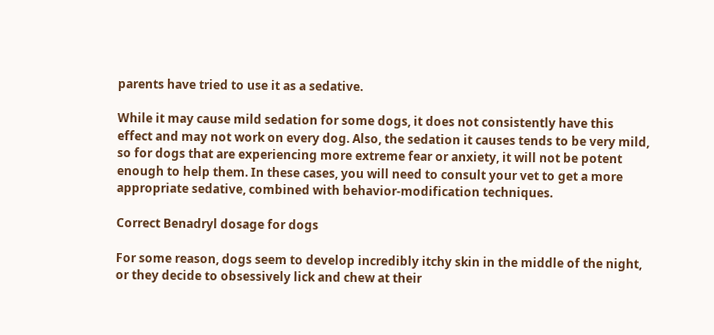parents have tried to use it as a sedative.

While it may cause mild sedation for some dogs, it does not consistently have this effect and may not work on every dog. Also, the sedation it causes tends to be very mild, so for dogs that are experiencing more extreme fear or anxiety, it will not be potent enough to help them. In these cases, you will need to consult your vet to get a more appropriate sedative, combined with behavior-modification techniques.

Correct Benadryl dosage for dogs

For some reason, dogs seem to develop incredibly itchy skin in the middle of the night, or they decide to obsessively lick and chew at their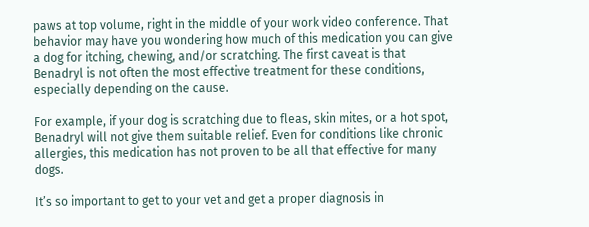paws at top volume, right in the middle of your work video conference. That behavior may have you wondering how much of this medication you can give a dog for itching, chewing, and/or scratching. The first caveat is that Benadryl is not often the most effective treatment for these conditions, especially depending on the cause.

For example, if your dog is scratching due to fleas, skin mites, or a hot spot, Benadryl will not give them suitable relief. Even for conditions like chronic allergies, this medication has not proven to be all that effective for many dogs.

It’s so important to get to your vet and get a proper diagnosis in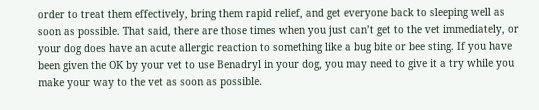order to treat them effectively, bring them rapid relief, and get everyone back to sleeping well as soon as possible. That said, there are those times when you just can’t get to the vet immediately, or your dog does have an acute allergic reaction to something like a bug bite or bee sting. If you have been given the OK by your vet to use Benadryl in your dog, you may need to give it a try while you make your way to the vet as soon as possible.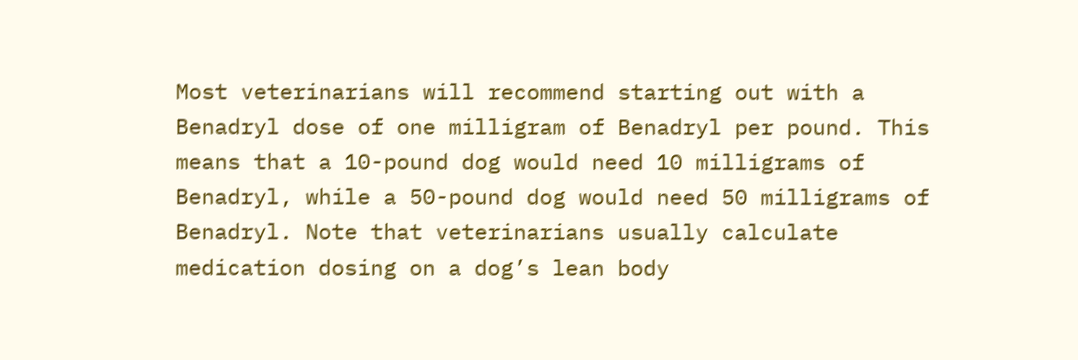Most veterinarians will recommend starting out with a Benadryl dose of one milligram of Benadryl per pound. This means that a 10-pound dog would need 10 milligrams of Benadryl, while a 50-pound dog would need 50 milligrams of Benadryl. Note that veterinarians usually calculate medication dosing on a dog’s lean body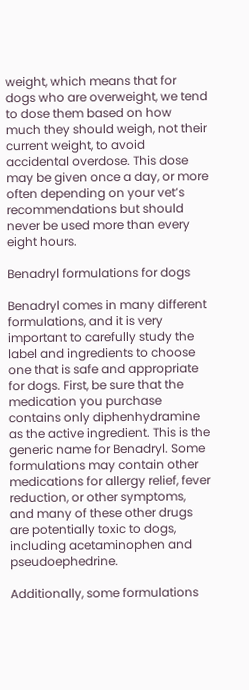weight, which means that for dogs who are overweight, we tend to dose them based on how much they should weigh, not their current weight, to avoid accidental overdose. This dose may be given once a day, or more often depending on your vet’s recommendations but should never be used more than every eight hours.

Benadryl formulations for dogs

Benadryl comes in many different formulations, and it is very important to carefully study the label and ingredients to choose one that is safe and appropriate for dogs. First, be sure that the medication you purchase contains only diphenhydramine as the active ingredient. This is the generic name for Benadryl. Some formulations may contain other medications for allergy relief, fever reduction, or other symptoms, and many of these other drugs are potentially toxic to dogs, including acetaminophen and pseudoephedrine.

Additionally, some formulations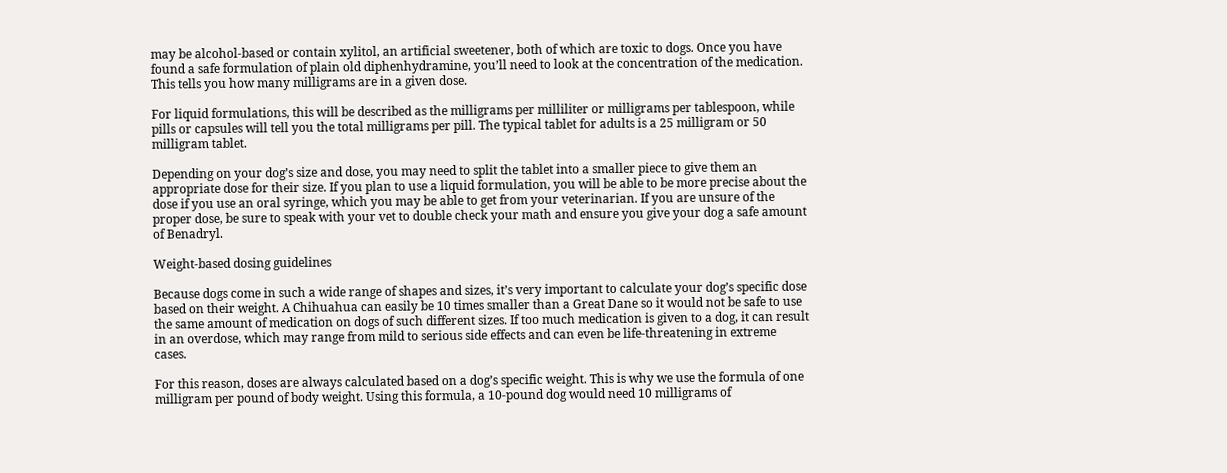may be alcohol-based or contain xylitol, an artificial sweetener, both of which are toxic to dogs. Once you have found a safe formulation of plain old diphenhydramine, you’ll need to look at the concentration of the medication. This tells you how many milligrams are in a given dose.

For liquid formulations, this will be described as the milligrams per milliliter or milligrams per tablespoon, while pills or capsules will tell you the total milligrams per pill. The typical tablet for adults is a 25 milligram or 50 milligram tablet.

Depending on your dog’s size and dose, you may need to split the tablet into a smaller piece to give them an appropriate dose for their size. If you plan to use a liquid formulation, you will be able to be more precise about the dose if you use an oral syringe, which you may be able to get from your veterinarian. If you are unsure of the proper dose, be sure to speak with your vet to double check your math and ensure you give your dog a safe amount of Benadryl.

Weight-based dosing guidelines

Because dogs come in such a wide range of shapes and sizes, it’s very important to calculate your dog’s specific dose based on their weight. A Chihuahua can easily be 10 times smaller than a Great Dane so it would not be safe to use the same amount of medication on dogs of such different sizes. If too much medication is given to a dog, it can result in an overdose, which may range from mild to serious side effects and can even be life-threatening in extreme cases.

For this reason, doses are always calculated based on a dog’s specific weight. This is why we use the formula of one milligram per pound of body weight. Using this formula, a 10-pound dog would need 10 milligrams of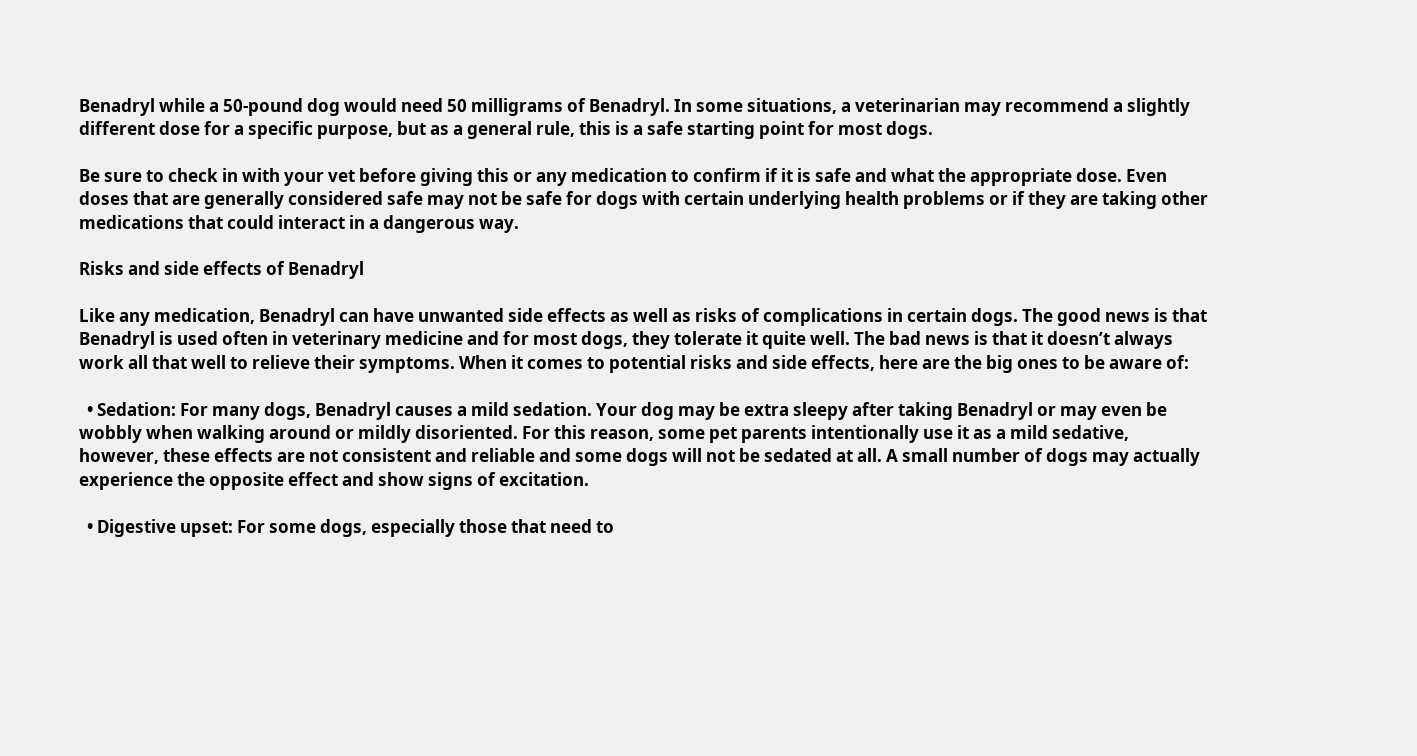Benadryl while a 50-pound dog would need 50 milligrams of Benadryl. In some situations, a veterinarian may recommend a slightly different dose for a specific purpose, but as a general rule, this is a safe starting point for most dogs.

Be sure to check in with your vet before giving this or any medication to confirm if it is safe and what the appropriate dose. Even doses that are generally considered safe may not be safe for dogs with certain underlying health problems or if they are taking other medications that could interact in a dangerous way.

Risks and side effects of Benadryl

Like any medication, Benadryl can have unwanted side effects as well as risks of complications in certain dogs. The good news is that Benadryl is used often in veterinary medicine and for most dogs, they tolerate it quite well. The bad news is that it doesn’t always work all that well to relieve their symptoms. When it comes to potential risks and side effects, here are the big ones to be aware of:

  • Sedation: For many dogs, Benadryl causes a mild sedation. Your dog may be extra sleepy after taking Benadryl or may even be wobbly when walking around or mildly disoriented. For this reason, some pet parents intentionally use it as a mild sedative, however, these effects are not consistent and reliable and some dogs will not be sedated at all. A small number of dogs may actually experience the opposite effect and show signs of excitation.

  • Digestive upset: For some dogs, especially those that need to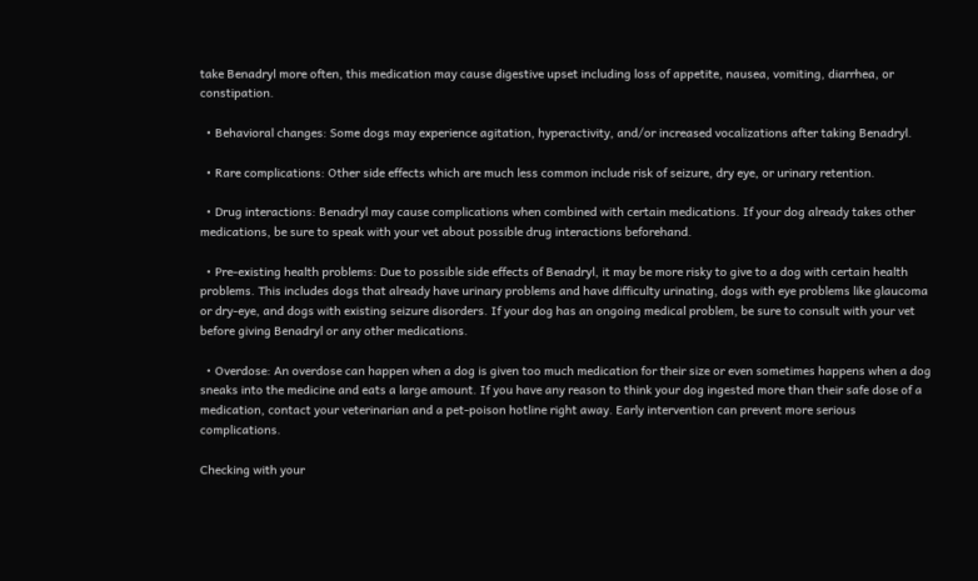take Benadryl more often, this medication may cause digestive upset including loss of appetite, nausea, vomiting, diarrhea, or constipation.

  • Behavioral changes: Some dogs may experience agitation, hyperactivity, and/or increased vocalizations after taking Benadryl.

  • Rare complications: Other side effects which are much less common include risk of seizure, dry eye, or urinary retention.

  • Drug interactions: Benadryl may cause complications when combined with certain medications. If your dog already takes other medications, be sure to speak with your vet about possible drug interactions beforehand.

  • Pre-existing health problems: Due to possible side effects of Benadryl, it may be more risky to give to a dog with certain health problems. This includes dogs that already have urinary problems and have difficulty urinating, dogs with eye problems like glaucoma or dry-eye, and dogs with existing seizure disorders. If your dog has an ongoing medical problem, be sure to consult with your vet before giving Benadryl or any other medications.

  • Overdose: An overdose can happen when a dog is given too much medication for their size or even sometimes happens when a dog sneaks into the medicine and eats a large amount. If you have any reason to think your dog ingested more than their safe dose of a medication, contact your veterinarian and a pet-poison hotline right away. Early intervention can prevent more serious complications.

Checking with your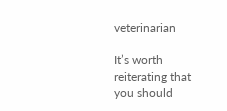veterinarian

It’s worth reiterating that you should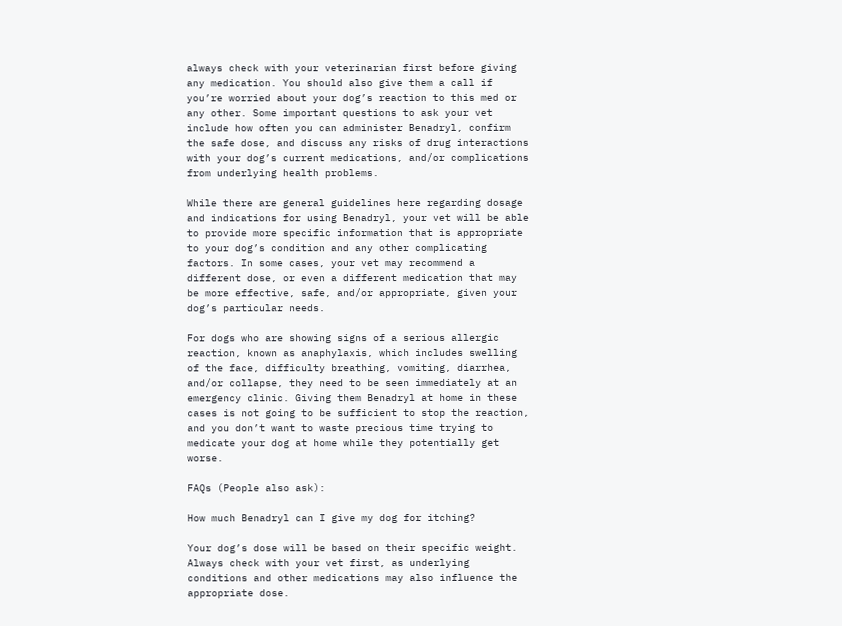always check with your veterinarian first before giving any medication. You should also give them a call if you’re worried about your dog’s reaction to this med or any other. Some important questions to ask your vet include how often you can administer Benadryl, confirm the safe dose, and discuss any risks of drug interactions with your dog’s current medications, and/or complications from underlying health problems.

While there are general guidelines here regarding dosage and indications for using Benadryl, your vet will be able to provide more specific information that is appropriate to your dog’s condition and any other complicating factors. In some cases, your vet may recommend a different dose, or even a different medication that may be more effective, safe, and/or appropriate, given your dog’s particular needs.

For dogs who are showing signs of a serious allergic reaction, known as anaphylaxis, which includes swelling of the face, difficulty breathing, vomiting, diarrhea, and/or collapse, they need to be seen immediately at an emergency clinic. Giving them Benadryl at home in these cases is not going to be sufficient to stop the reaction, and you don’t want to waste precious time trying to medicate your dog at home while they potentially get worse.

FAQs (People also ask):

How much Benadryl can I give my dog for itching?

Your dog’s dose will be based on their specific weight. Always check with your vet first, as underlying conditions and other medications may also influence the appropriate dose.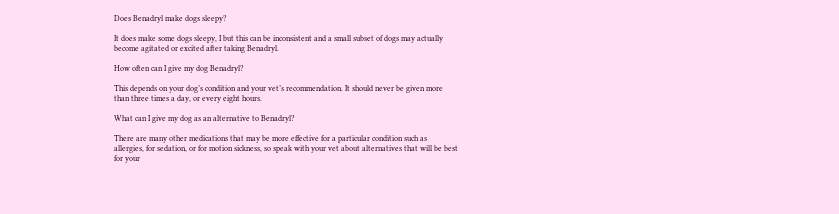Does Benadryl make dogs sleepy?

It does make some dogs sleepy, I but this can be inconsistent and a small subset of dogs may actually become agitated or excited after taking Benadryl.

How often can I give my dog Benadryl?

This depends on your dog’s condition and your vet’s recommendation. It should never be given more than three times a day, or every eight hours.

What can I give my dog as an alternative to Benadryl?

There are many other medications that may be more effective for a particular condition such as allergies, for sedation, or for motion sickness, so speak with your vet about alternatives that will be best for your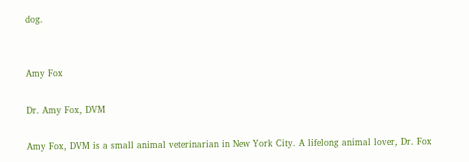dog.


Amy Fox

Dr. Amy Fox, DVM

Amy Fox, DVM is a small animal veterinarian in New York City. A lifelong animal lover, Dr. Fox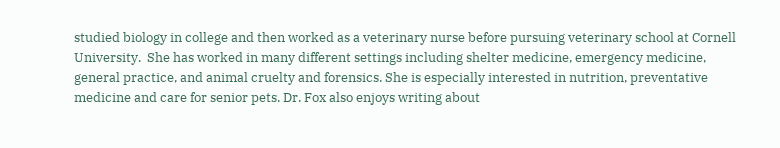studied biology in college and then worked as a veterinary nurse before pursuing veterinary school at Cornell University.  She has worked in many different settings including shelter medicine, emergency medicine, general practice, and animal cruelty and forensics. She is especially interested in nutrition, preventative medicine and care for senior pets. Dr. Fox also enjoys writing about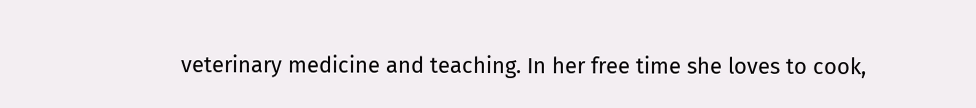veterinary medicine and teaching. In her free time she loves to cook,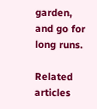garden, and go for long runs.

Related articles